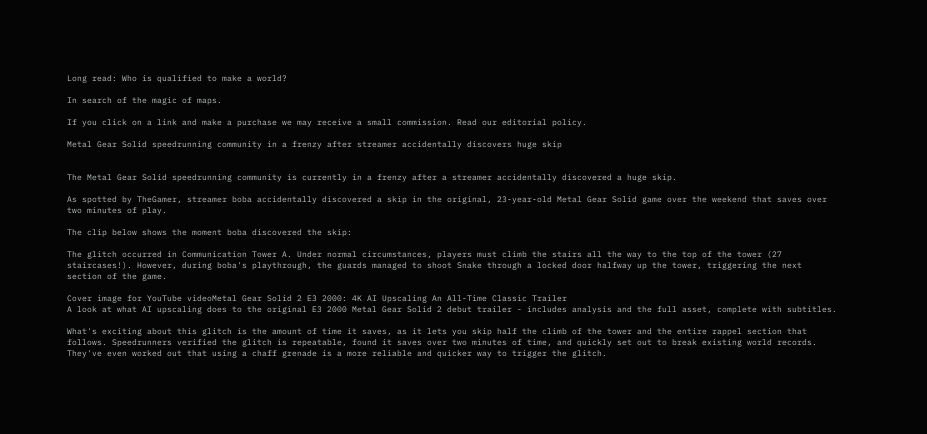Long read: Who is qualified to make a world?

In search of the magic of maps.

If you click on a link and make a purchase we may receive a small commission. Read our editorial policy.

Metal Gear Solid speedrunning community in a frenzy after streamer accidentally discovers huge skip


The Metal Gear Solid speedrunning community is currently in a frenzy after a streamer accidentally discovered a huge skip.

As spotted by TheGamer, streamer boba accidentally discovered a skip in the original, 23-year-old Metal Gear Solid game over the weekend that saves over two minutes of play.

The clip below shows the moment boba discovered the skip:

The glitch occurred in Communication Tower A. Under normal circumstances, players must climb the stairs all the way to the top of the tower (27 staircases!). However, during boba's playthrough, the guards managed to shoot Snake through a locked door halfway up the tower, triggering the next section of the game.

Cover image for YouTube videoMetal Gear Solid 2 E3 2000: 4K AI Upscaling An All-Time Classic Trailer
A look at what AI upscaling does to the original E3 2000 Metal Gear Solid 2 debut trailer - includes analysis and the full asset, complete with subtitles.

What's exciting about this glitch is the amount of time it saves, as it lets you skip half the climb of the tower and the entire rappel section that follows. Speedrunners verified the glitch is repeatable, found it saves over two minutes of time, and quickly set out to break existing world records. They've even worked out that using a chaff grenade is a more reliable and quicker way to trigger the glitch.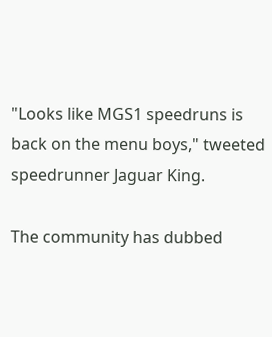"Looks like MGS1 speedruns is back on the menu boys," tweeted speedrunner Jaguar King.

The community has dubbed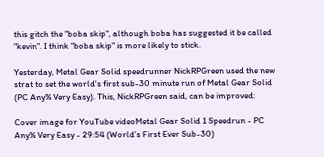this gitch the "boba skip", although boba has suggested it be called "kevin". I think "boba skip" is more likely to stick.

Yesterday, Metal Gear Solid speedrunner NickRPGreen used the new strat to set the world's first sub-30 minute run of Metal Gear Solid (PC Any% Very Easy). This, NickRPGreen said, can be improved:

Cover image for YouTube videoMetal Gear Solid 1 Speedrun - PC Any% Very Easy - 29:54 (World's First Ever Sub-30)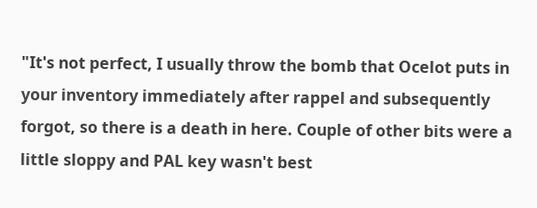"It's not perfect, I usually throw the bomb that Ocelot puts in your inventory immediately after rappel and subsequently forgot, so there is a death in here. Couple of other bits were a little sloppy and PAL key wasn't best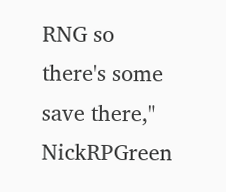RNG so there's some save there," NickRPGreen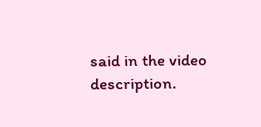said in the video description.